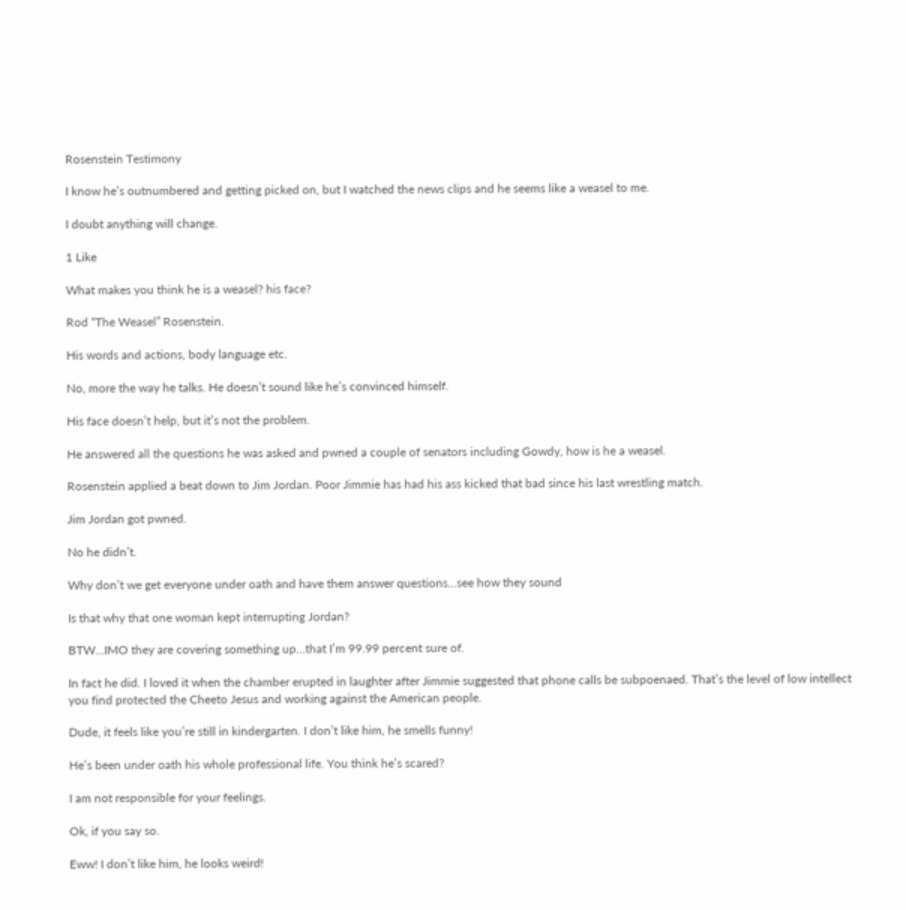Rosenstein Testimony

I know he’s outnumbered and getting picked on, but I watched the news clips and he seems like a weasel to me.

I doubt anything will change.

1 Like

What makes you think he is a weasel? his face?

Rod “The Weasel” Rosenstein.

His words and actions, body language etc.

No, more the way he talks. He doesn’t sound like he’s convinced himself.

His face doesn’t help, but it’s not the problem.

He answered all the questions he was asked and pwned a couple of senators including Gowdy, how is he a weasel.

Rosenstein applied a beat down to Jim Jordan. Poor Jimmie has had his ass kicked that bad since his last wrestling match.

Jim Jordan got pwned.

No he didn’t.

Why don’t we get everyone under oath and have them answer questions…see how they sound

Is that why that one woman kept interrupting Jordan?

BTW…IMO they are covering something up…that I’m 99.99 percent sure of.

In fact he did. I loved it when the chamber erupted in laughter after Jimmie suggested that phone calls be subpoenaed. That’s the level of low intellect you find protected the Cheeto Jesus and working against the American people.

Dude, it feels like you’re still in kindergarten. I don’t like him, he smells funny!

He’s been under oath his whole professional life. You think he’s scared?

I am not responsible for your feelings.

Ok, if you say so.

Eww! I don’t like him, he looks weird!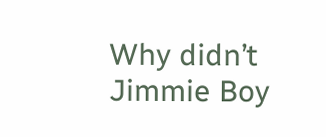Why didn’t Jimmie Boy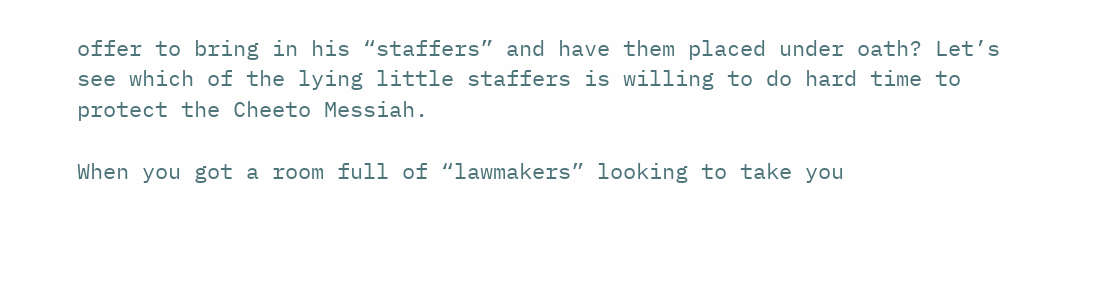offer to bring in his “staffers” and have them placed under oath? Let’s see which of the lying little staffers is willing to do hard time to protect the Cheeto Messiah.

When you got a room full of “lawmakers” looking to take you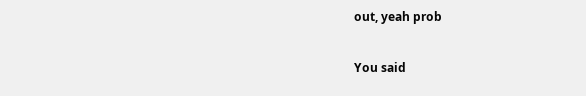out, yeah prob

You said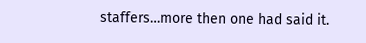staffers…more then one had said it.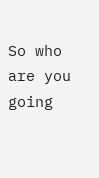So who are you going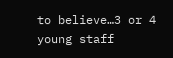to believe…3 or 4 young staff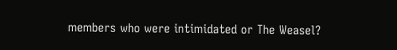members who were intimidated or The Weasel?